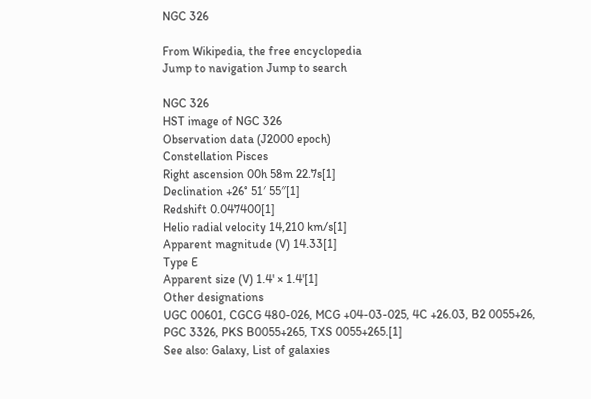NGC 326

From Wikipedia, the free encyclopedia
Jump to navigation Jump to search

NGC 326
HST image of NGC 326
Observation data (J2000 epoch)
Constellation Pisces
Right ascension 00h 58m 22.7s[1]
Declination +26° 51′ 55″[1]
Redshift 0.047400[1]
Helio radial velocity 14,210 km/s[1]
Apparent magnitude (V) 14.33[1]
Type E
Apparent size (V) 1.4' × 1.4'[1]
Other designations
UGC 00601, CGCG 480-026, MCG +04-03-025, 4C +26.03, B2 0055+26, PGC 3326, PKS B0055+265, TXS 0055+265.[1]
See also: Galaxy, List of galaxies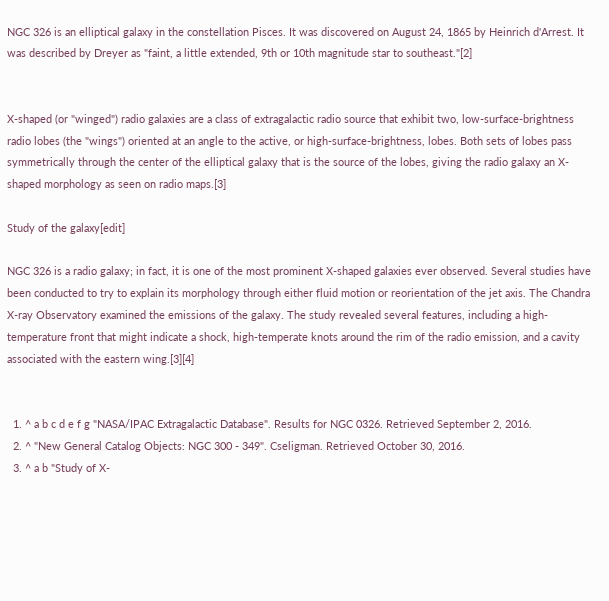NGC 326 is an elliptical galaxy in the constellation Pisces. It was discovered on August 24, 1865 by Heinrich d'Arrest. It was described by Dreyer as "faint, a little extended, 9th or 10th magnitude star to southeast."[2]


X-shaped (or "winged") radio galaxies are a class of extragalactic radio source that exhibit two, low-surface-brightness radio lobes (the "wings") oriented at an angle to the active, or high-surface-brightness, lobes. Both sets of lobes pass symmetrically through the center of the elliptical galaxy that is the source of the lobes, giving the radio galaxy an X-shaped morphology as seen on radio maps.[3]

Study of the galaxy[edit]

NGC 326 is a radio galaxy; in fact, it is one of the most prominent X-shaped galaxies ever observed. Several studies have been conducted to try to explain its morphology through either fluid motion or reorientation of the jet axis. The Chandra X-ray Observatory examined the emissions of the galaxy. The study revealed several features, including a high-temperature front that might indicate a shock, high-temperate knots around the rim of the radio emission, and a cavity associated with the eastern wing.[3][4]


  1. ^ a b c d e f g "NASA/IPAC Extragalactic Database". Results for NGC 0326. Retrieved September 2, 2016.
  2. ^ "New General Catalog Objects: NGC 300 - 349". Cseligman. Retrieved October 30, 2016.
  3. ^ a b "Study of X-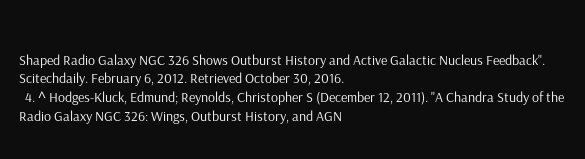Shaped Radio Galaxy NGC 326 Shows Outburst History and Active Galactic Nucleus Feedback". Scitechdaily. February 6, 2012. Retrieved October 30, 2016.
  4. ^ Hodges-Kluck, Edmund; Reynolds, Christopher S (December 12, 2011). "A Chandra Study of the Radio Galaxy NGC 326: Wings, Outburst History, and AGN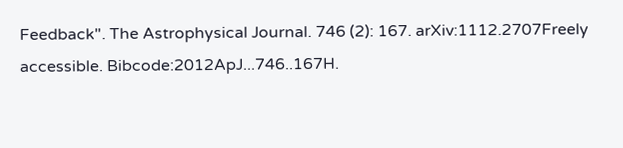Feedback". The Astrophysical Journal. 746 (2): 167. arXiv:1112.2707Freely accessible. Bibcode:2012ApJ...746..167H.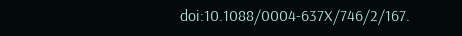doi:10.1088/0004-637X/746/2/167.